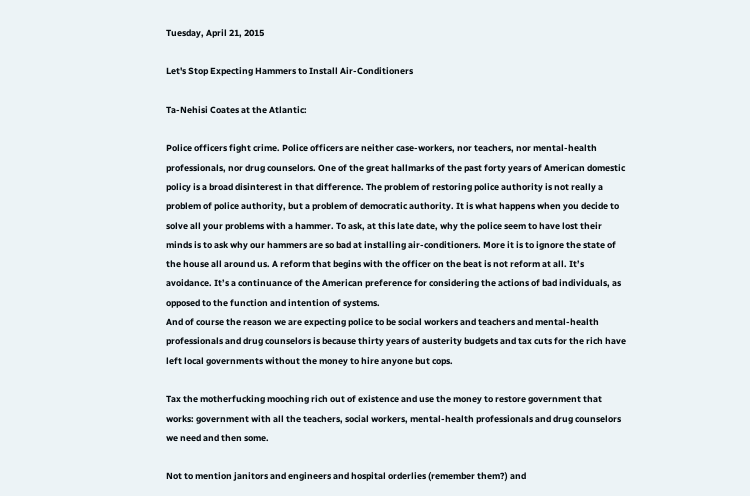Tuesday, April 21, 2015

Let's Stop Expecting Hammers to Install Air-Conditioners

Ta-Nehisi Coates at the Atlantic:

Police officers fight crime. Police officers are neither case-workers, nor teachers, nor mental-health professionals, nor drug counselors. One of the great hallmarks of the past forty years of American domestic policy is a broad disinterest in that difference. The problem of restoring police authority is not really a problem of police authority, but a problem of democratic authority. It is what happens when you decide to solve all your problems with a hammer. To ask, at this late date, why the police seem to have lost their minds is to ask why our hammers are so bad at installing air-conditioners. More it is to ignore the state of the house all around us. A reform that begins with the officer on the beat is not reform at all. It’s avoidance. It’s a continuance of the American preference for considering the actions of bad individuals, as opposed to the function and intention of systems.
And of course the reason we are expecting police to be social workers and teachers and mental-health professionals and drug counselors is because thirty years of austerity budgets and tax cuts for the rich have left local governments without the money to hire anyone but cops.

Tax the motherfucking mooching rich out of existence and use the money to restore government that works: government with all the teachers, social workers, mental-health professionals and drug counselors we need and then some.

Not to mention janitors and engineers and hospital orderlies (remember them?) and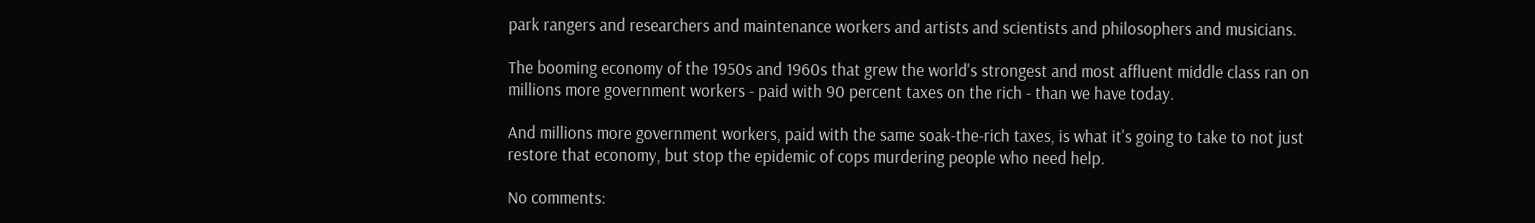park rangers and researchers and maintenance workers and artists and scientists and philosophers and musicians.

The booming economy of the 1950s and 1960s that grew the world's strongest and most affluent middle class ran on millions more government workers - paid with 90 percent taxes on the rich - than we have today.

And millions more government workers, paid with the same soak-the-rich taxes, is what it's going to take to not just restore that economy, but stop the epidemic of cops murdering people who need help.

No comments: